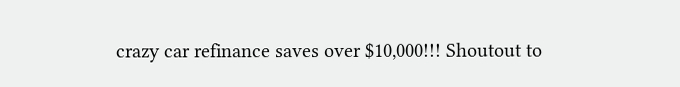crazy car refinance saves over $10,000!!! Shoutout to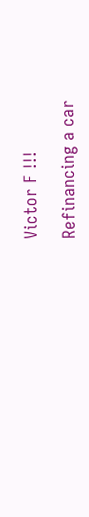Victor F !!!

Refinancing a car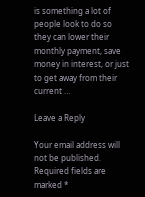is something a lot of people look to do so they can lower their monthly payment, save money in interest, or just to get away from their current …

Leave a Reply

Your email address will not be published. Required fields are marked *